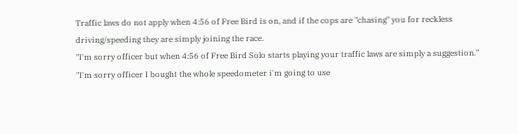Traffic laws do not apply when 4:56 of Free Bird is on, and if the cops are "chasing" you for reckless driving/speeding they are simply joining the race.
"I'm sorry officer but when 4:56 of Free Bird Solo starts playing your traffic laws are simply a suggestion."
"I'm sorry officer I bought the whole speedometer i'm going to use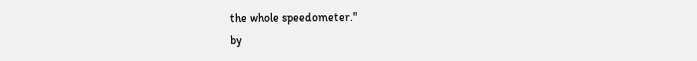the whole speedometer."
by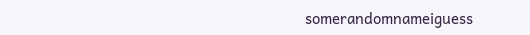somerandomnameiguess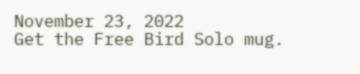November 23, 2022
Get the Free Bird Solo mug.